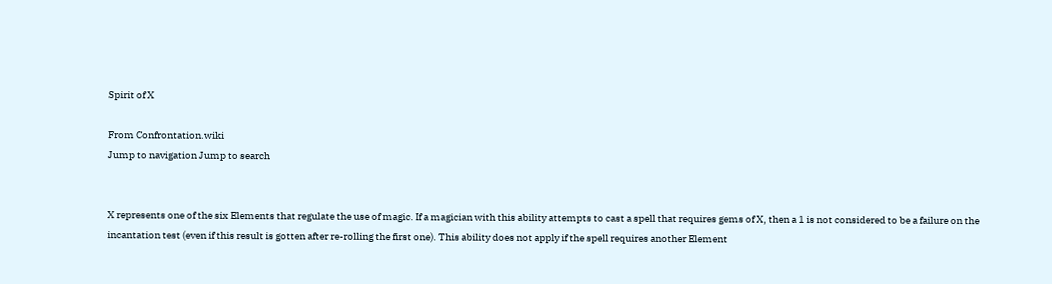Spirit of X

From Confrontation.wiki
Jump to navigation Jump to search


X represents one of the six Elements that regulate the use of magic. If a magician with this ability attempts to cast a spell that requires gems of X, then a 1 is not considered to be a failure on the incantation test (even if this result is gotten after re-rolling the first one). This ability does not apply if the spell requires another Element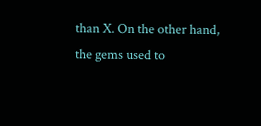than X. On the other hand, the gems used to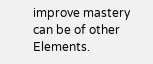improve mastery can be of other Elements.